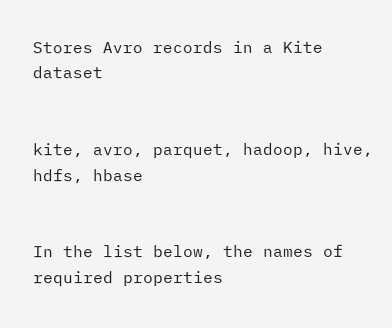Stores Avro records in a Kite dataset


kite, avro, parquet, hadoop, hive, hdfs, hbase


In the list below, the names of required properties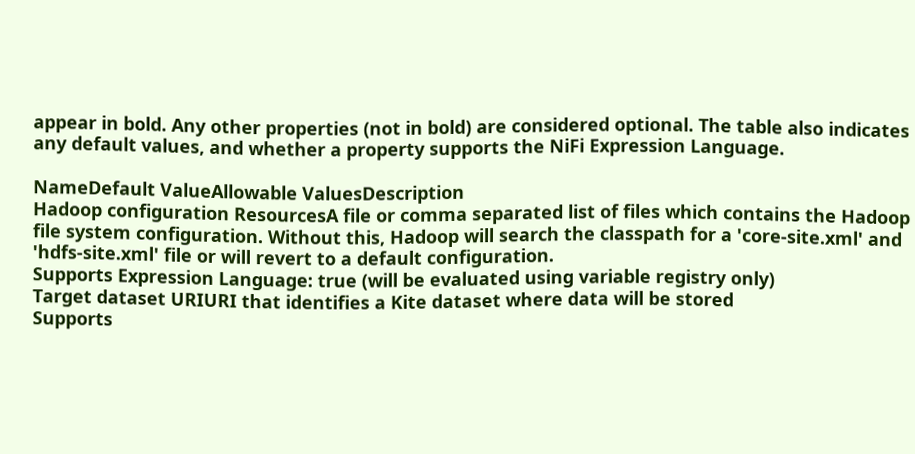appear in bold. Any other properties (not in bold) are considered optional. The table also indicates any default values, and whether a property supports the NiFi Expression Language.

NameDefault ValueAllowable ValuesDescription
Hadoop configuration ResourcesA file or comma separated list of files which contains the Hadoop file system configuration. Without this, Hadoop will search the classpath for a 'core-site.xml' and 'hdfs-site.xml' file or will revert to a default configuration.
Supports Expression Language: true (will be evaluated using variable registry only)
Target dataset URIURI that identifies a Kite dataset where data will be stored
Supports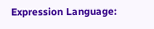Expression Language: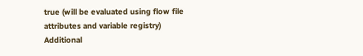true (will be evaluated using flow file attributes and variable registry)
Additional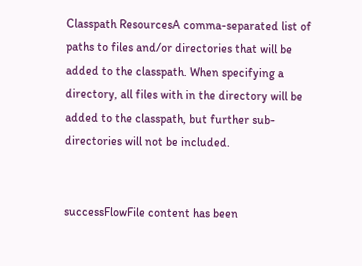Classpath ResourcesA comma-separated list of paths to files and/or directories that will be added to the classpath. When specifying a directory, all files with in the directory will be added to the classpath, but further sub-directories will not be included.


successFlowFile content has been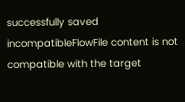successfully saved
incompatibleFlowFile content is not compatible with the target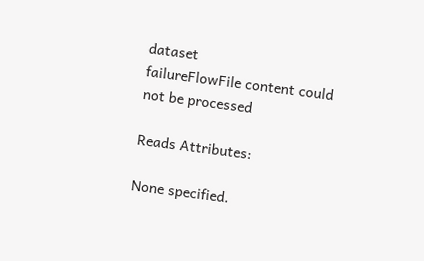dataset
failureFlowFile content could not be processed

Reads Attributes:

None specified.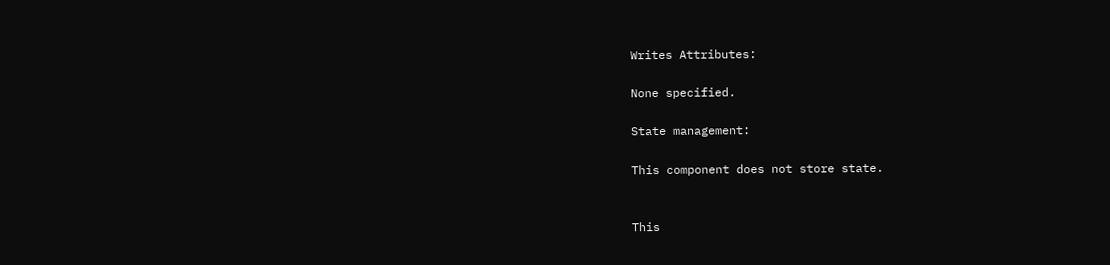Writes Attributes:

None specified.

State management:

This component does not store state.


This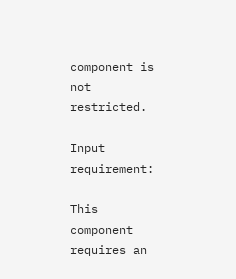component is not restricted.

Input requirement:

This component requires an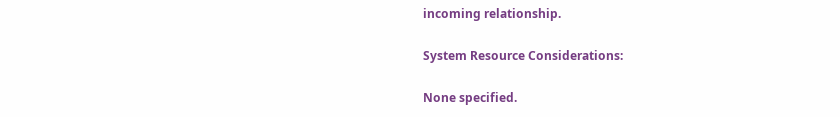incoming relationship.

System Resource Considerations:

None specified.